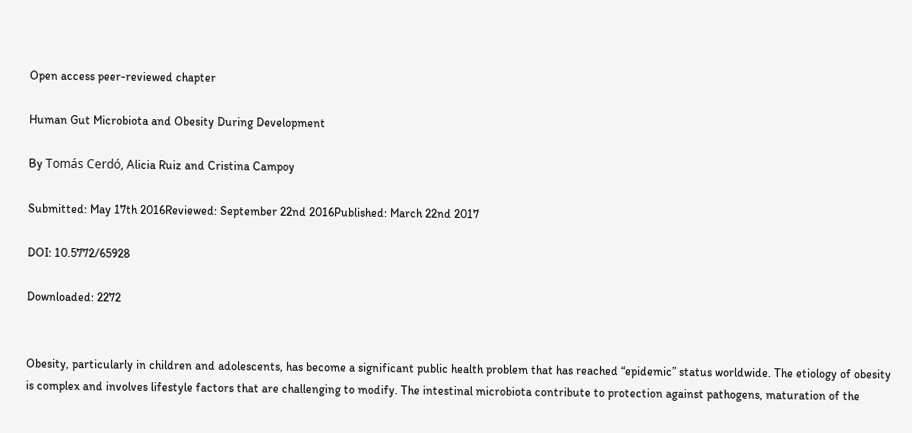Open access peer-reviewed chapter

Human Gut Microbiota and Obesity During Development

By Tomás Cerdó, Alicia Ruiz and Cristina Campoy

Submitted: May 17th 2016Reviewed: September 22nd 2016Published: March 22nd 2017

DOI: 10.5772/65928

Downloaded: 2272


Obesity, particularly in children and adolescents, has become a significant public health problem that has reached “epidemic” status worldwide. The etiology of obesity is complex and involves lifestyle factors that are challenging to modify. The intestinal microbiota contribute to protection against pathogens, maturation of the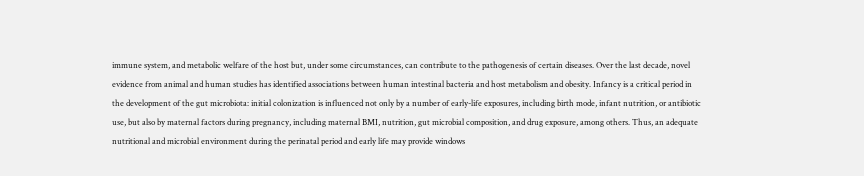immune system, and metabolic welfare of the host but, under some circumstances, can contribute to the pathogenesis of certain diseases. Over the last decade, novel evidence from animal and human studies has identified associations between human intestinal bacteria and host metabolism and obesity. Infancy is a critical period in the development of the gut microbiota: initial colonization is influenced not only by a number of early-life exposures, including birth mode, infant nutrition, or antibiotic use, but also by maternal factors during pregnancy, including maternal BMI, nutrition, gut microbial composition, and drug exposure, among others. Thus, an adequate nutritional and microbial environment during the perinatal period and early life may provide windows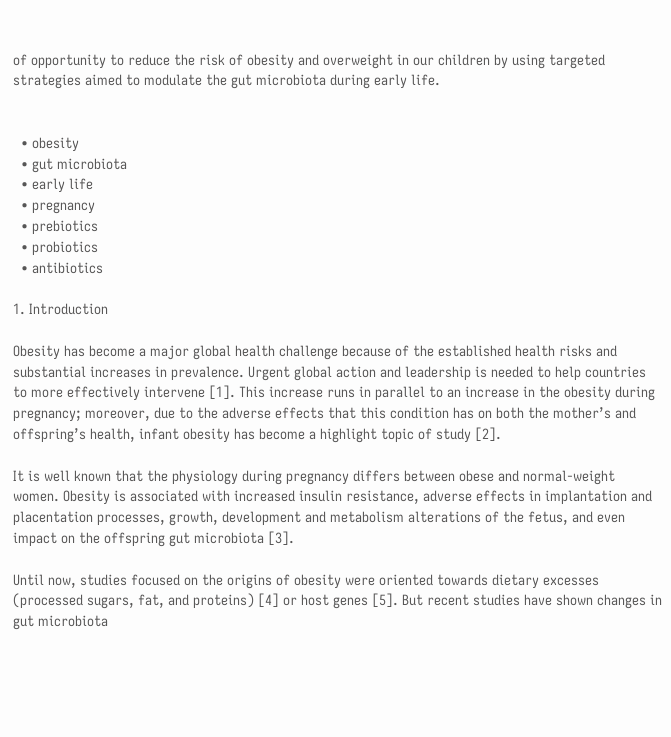of opportunity to reduce the risk of obesity and overweight in our children by using targeted strategies aimed to modulate the gut microbiota during early life.


  • obesity
  • gut microbiota
  • early life
  • pregnancy
  • prebiotics
  • probiotics
  • antibiotics

1. Introduction

Obesity has become a major global health challenge because of the established health risks and substantial increases in prevalence. Urgent global action and leadership is needed to help countries to more effectively intervene [1]. This increase runs in parallel to an increase in the obesity during pregnancy; moreover, due to the adverse effects that this condition has on both the mother’s and offspring’s health, infant obesity has become a highlight topic of study [2].

It is well known that the physiology during pregnancy differs between obese and normal-weight women. Obesity is associated with increased insulin resistance, adverse effects in implantation and placentation processes, growth, development and metabolism alterations of the fetus, and even impact on the offspring gut microbiota [3].

Until now, studies focused on the origins of obesity were oriented towards dietary excesses (processed sugars, fat, and proteins) [4] or host genes [5]. But recent studies have shown changes in gut microbiota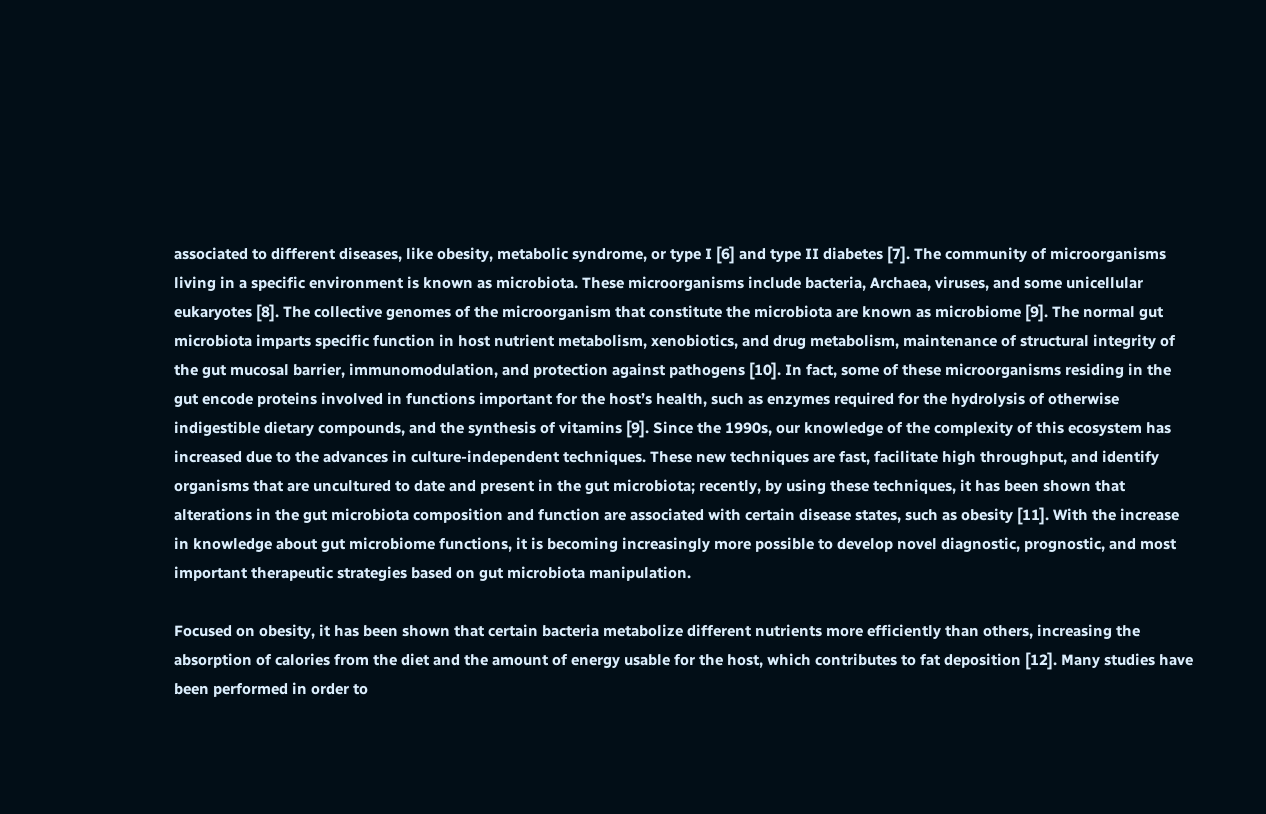associated to different diseases, like obesity, metabolic syndrome, or type I [6] and type II diabetes [7]. The community of microorganisms living in a specific environment is known as microbiota. These microorganisms include bacteria, Archaea, viruses, and some unicellular eukaryotes [8]. The collective genomes of the microorganism that constitute the microbiota are known as microbiome [9]. The normal gut microbiota imparts specific function in host nutrient metabolism, xenobiotics, and drug metabolism, maintenance of structural integrity of the gut mucosal barrier, immunomodulation, and protection against pathogens [10]. In fact, some of these microorganisms residing in the gut encode proteins involved in functions important for the host’s health, such as enzymes required for the hydrolysis of otherwise indigestible dietary compounds, and the synthesis of vitamins [9]. Since the 1990s, our knowledge of the complexity of this ecosystem has increased due to the advances in culture-independent techniques. These new techniques are fast, facilitate high throughput, and identify organisms that are uncultured to date and present in the gut microbiota; recently, by using these techniques, it has been shown that alterations in the gut microbiota composition and function are associated with certain disease states, such as obesity [11]. With the increase in knowledge about gut microbiome functions, it is becoming increasingly more possible to develop novel diagnostic, prognostic, and most important therapeutic strategies based on gut microbiota manipulation.

Focused on obesity, it has been shown that certain bacteria metabolize different nutrients more efficiently than others, increasing the absorption of calories from the diet and the amount of energy usable for the host, which contributes to fat deposition [12]. Many studies have been performed in order to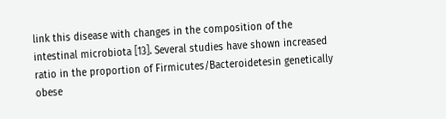link this disease with changes in the composition of the intestinal microbiota [13]. Several studies have shown increased ratio in the proportion of Firmicutes/Bacteroidetesin genetically obese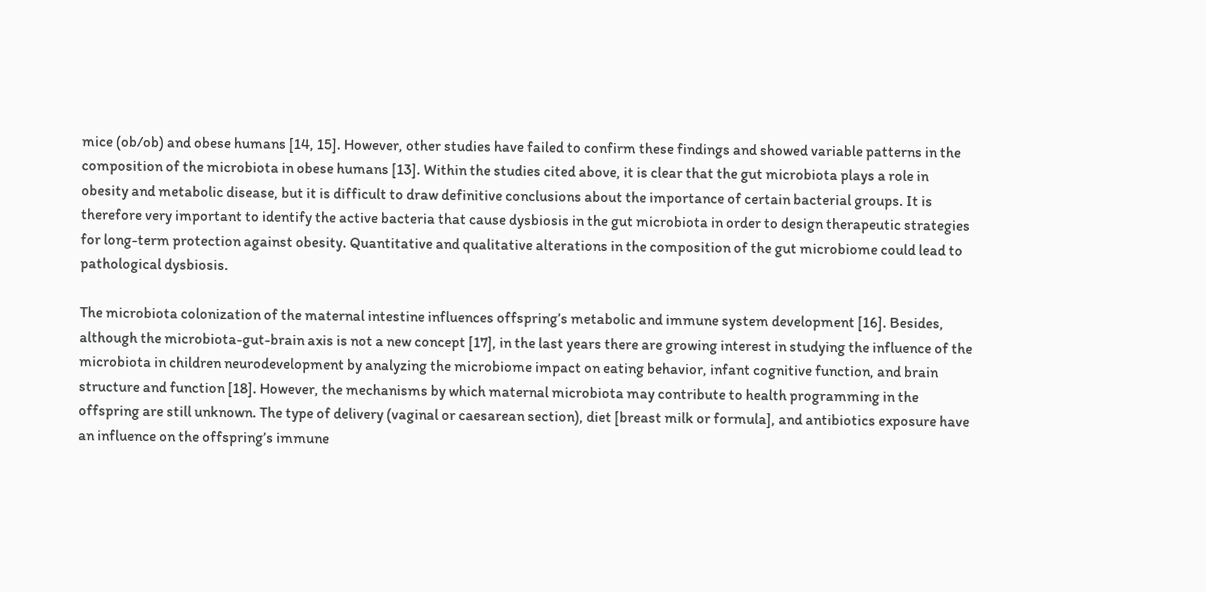mice (ob/ob) and obese humans [14, 15]. However, other studies have failed to confirm these findings and showed variable patterns in the composition of the microbiota in obese humans [13]. Within the studies cited above, it is clear that the gut microbiota plays a role in obesity and metabolic disease, but it is difficult to draw definitive conclusions about the importance of certain bacterial groups. It is therefore very important to identify the active bacteria that cause dysbiosis in the gut microbiota in order to design therapeutic strategies for long-term protection against obesity. Quantitative and qualitative alterations in the composition of the gut microbiome could lead to pathological dysbiosis.

The microbiota colonization of the maternal intestine influences offspring’s metabolic and immune system development [16]. Besides, although the microbiota-gut-brain axis is not a new concept [17], in the last years there are growing interest in studying the influence of the microbiota in children neurodevelopment by analyzing the microbiome impact on eating behavior, infant cognitive function, and brain structure and function [18]. However, the mechanisms by which maternal microbiota may contribute to health programming in the offspring are still unknown. The type of delivery (vaginal or caesarean section), diet [breast milk or formula], and antibiotics exposure have an influence on the offspring’s immune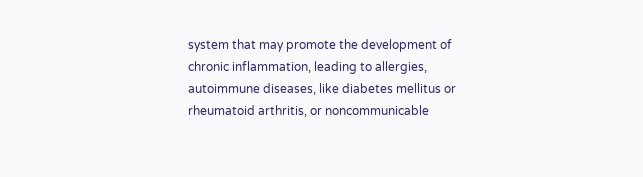system that may promote the development of chronic inflammation, leading to allergies, autoimmune diseases, like diabetes mellitus or rheumatoid arthritis, or noncommunicable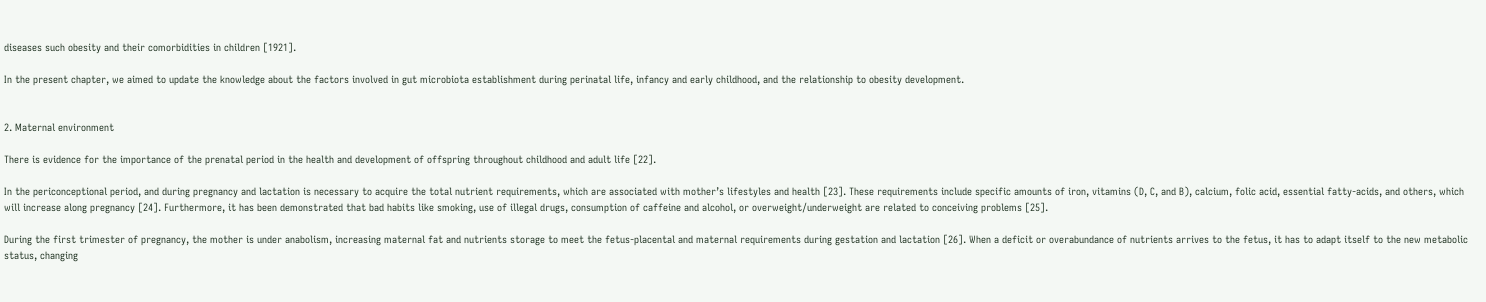diseases such obesity and their comorbidities in children [1921].

In the present chapter, we aimed to update the knowledge about the factors involved in gut microbiota establishment during perinatal life, infancy and early childhood, and the relationship to obesity development.


2. Maternal environment

There is evidence for the importance of the prenatal period in the health and development of offspring throughout childhood and adult life [22].

In the periconceptional period, and during pregnancy and lactation is necessary to acquire the total nutrient requirements, which are associated with mother’s lifestyles and health [23]. These requirements include specific amounts of iron, vitamins (D, C, and B), calcium, folic acid, essential fatty-acids, and others, which will increase along pregnancy [24]. Furthermore, it has been demonstrated that bad habits like smoking, use of illegal drugs, consumption of caffeine and alcohol, or overweight/underweight are related to conceiving problems [25].

During the first trimester of pregnancy, the mother is under anabolism, increasing maternal fat and nutrients storage to meet the fetus-placental and maternal requirements during gestation and lactation [26]. When a deficit or overabundance of nutrients arrives to the fetus, it has to adapt itself to the new metabolic status, changing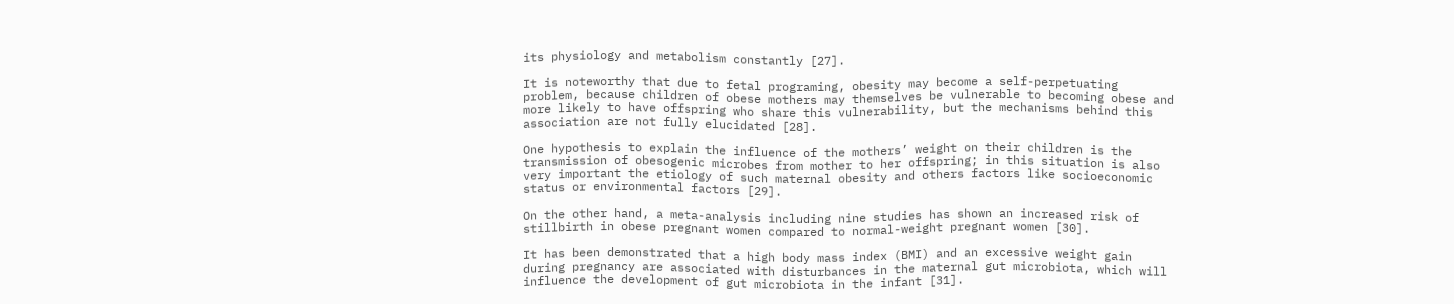its physiology and metabolism constantly [27].

It is noteworthy that due to fetal programing, obesity may become a self-perpetuating problem, because children of obese mothers may themselves be vulnerable to becoming obese and more likely to have offspring who share this vulnerability, but the mechanisms behind this association are not fully elucidated [28].

One hypothesis to explain the influence of the mothers’ weight on their children is the transmission of obesogenic microbes from mother to her offspring; in this situation is also very important the etiology of such maternal obesity and others factors like socioeconomic status or environmental factors [29].

On the other hand, a meta-analysis including nine studies has shown an increased risk of stillbirth in obese pregnant women compared to normal-weight pregnant women [30].

It has been demonstrated that a high body mass index (BMI) and an excessive weight gain during pregnancy are associated with disturbances in the maternal gut microbiota, which will influence the development of gut microbiota in the infant [31].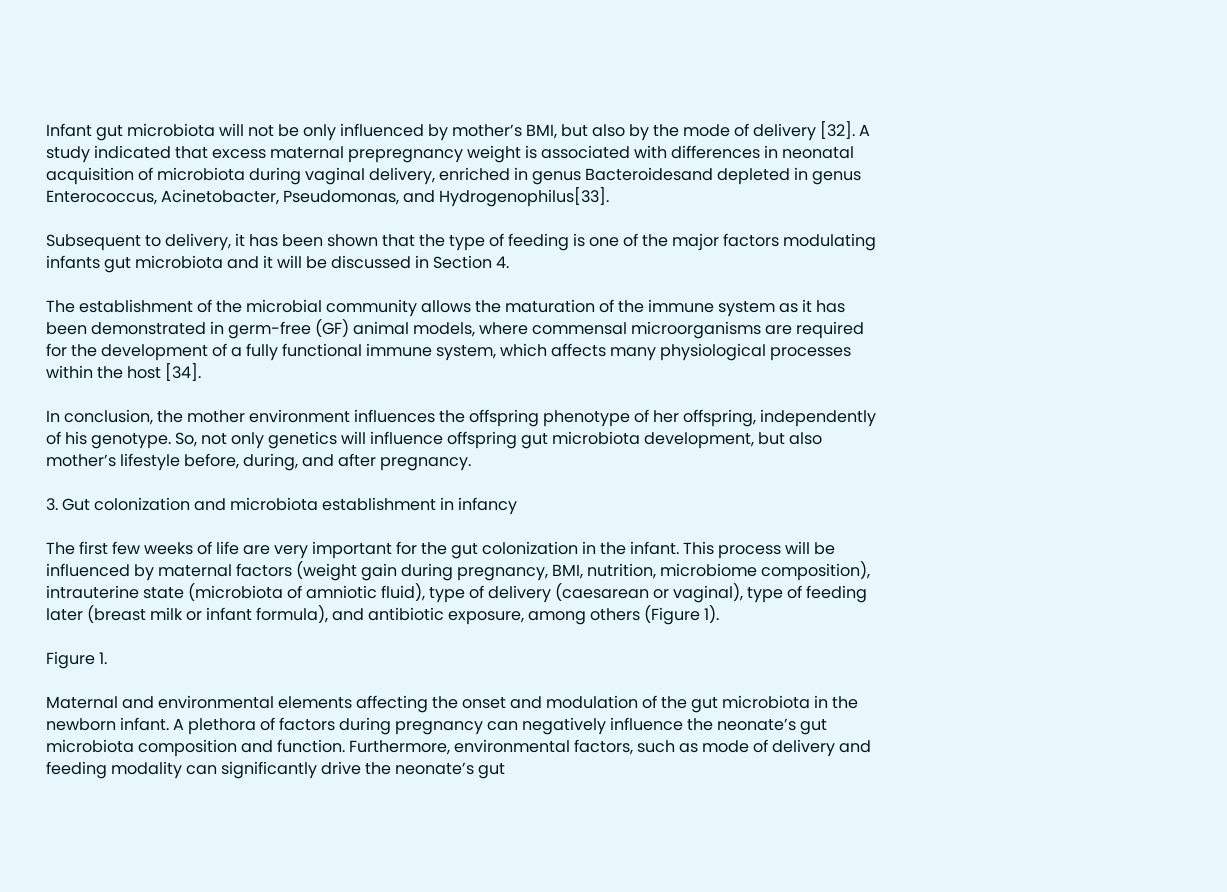Infant gut microbiota will not be only influenced by mother’s BMI, but also by the mode of delivery [32]. A study indicated that excess maternal prepregnancy weight is associated with differences in neonatal acquisition of microbiota during vaginal delivery, enriched in genus Bacteroidesand depleted in genus Enterococcus, Acinetobacter, Pseudomonas, and Hydrogenophilus[33].

Subsequent to delivery, it has been shown that the type of feeding is one of the major factors modulating infants gut microbiota and it will be discussed in Section 4.

The establishment of the microbial community allows the maturation of the immune system as it has been demonstrated in germ-free (GF) animal models, where commensal microorganisms are required for the development of a fully functional immune system, which affects many physiological processes within the host [34].

In conclusion, the mother environment influences the offspring phenotype of her offspring, independently of his genotype. So, not only genetics will influence offspring gut microbiota development, but also mother’s lifestyle before, during, and after pregnancy.

3. Gut colonization and microbiota establishment in infancy

The first few weeks of life are very important for the gut colonization in the infant. This process will be influenced by maternal factors (weight gain during pregnancy, BMI, nutrition, microbiome composition), intrauterine state (microbiota of amniotic fluid), type of delivery (caesarean or vaginal), type of feeding later (breast milk or infant formula), and antibiotic exposure, among others (Figure 1).

Figure 1.

Maternal and environmental elements affecting the onset and modulation of the gut microbiota in the newborn infant. A plethora of factors during pregnancy can negatively influence the neonate’s gut microbiota composition and function. Furthermore, environmental factors, such as mode of delivery and feeding modality can significantly drive the neonate’s gut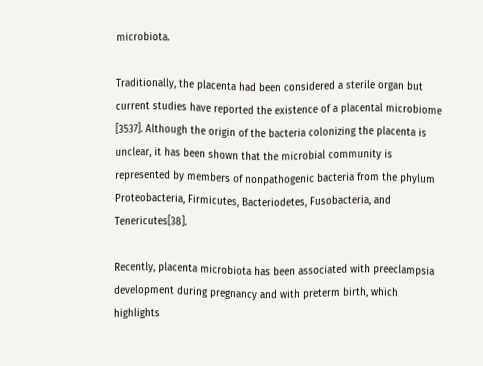microbiota.

Traditionally, the placenta had been considered a sterile organ but current studies have reported the existence of a placental microbiome [3537]. Although the origin of the bacteria colonizing the placenta is unclear, it has been shown that the microbial community is represented by members of nonpathogenic bacteria from the phylum Proteobacteria, Firmicutes, Bacteriodetes, Fusobacteria, and Tenericutes[38].

Recently, placenta microbiota has been associated with preeclampsia development during pregnancy and with preterm birth, which highlights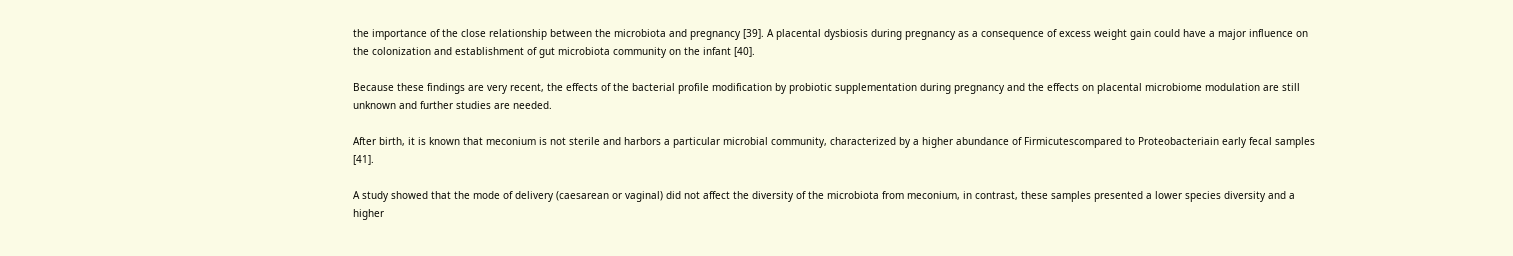the importance of the close relationship between the microbiota and pregnancy [39]. A placental dysbiosis during pregnancy as a consequence of excess weight gain could have a major influence on the colonization and establishment of gut microbiota community on the infant [40].

Because these findings are very recent, the effects of the bacterial profile modification by probiotic supplementation during pregnancy and the effects on placental microbiome modulation are still unknown and further studies are needed.

After birth, it is known that meconium is not sterile and harbors a particular microbial community, characterized by a higher abundance of Firmicutescompared to Proteobacteriain early fecal samples [41].

A study showed that the mode of delivery (caesarean or vaginal) did not affect the diversity of the microbiota from meconium, in contrast, these samples presented a lower species diversity and a higher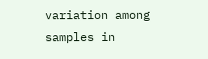variation among samples in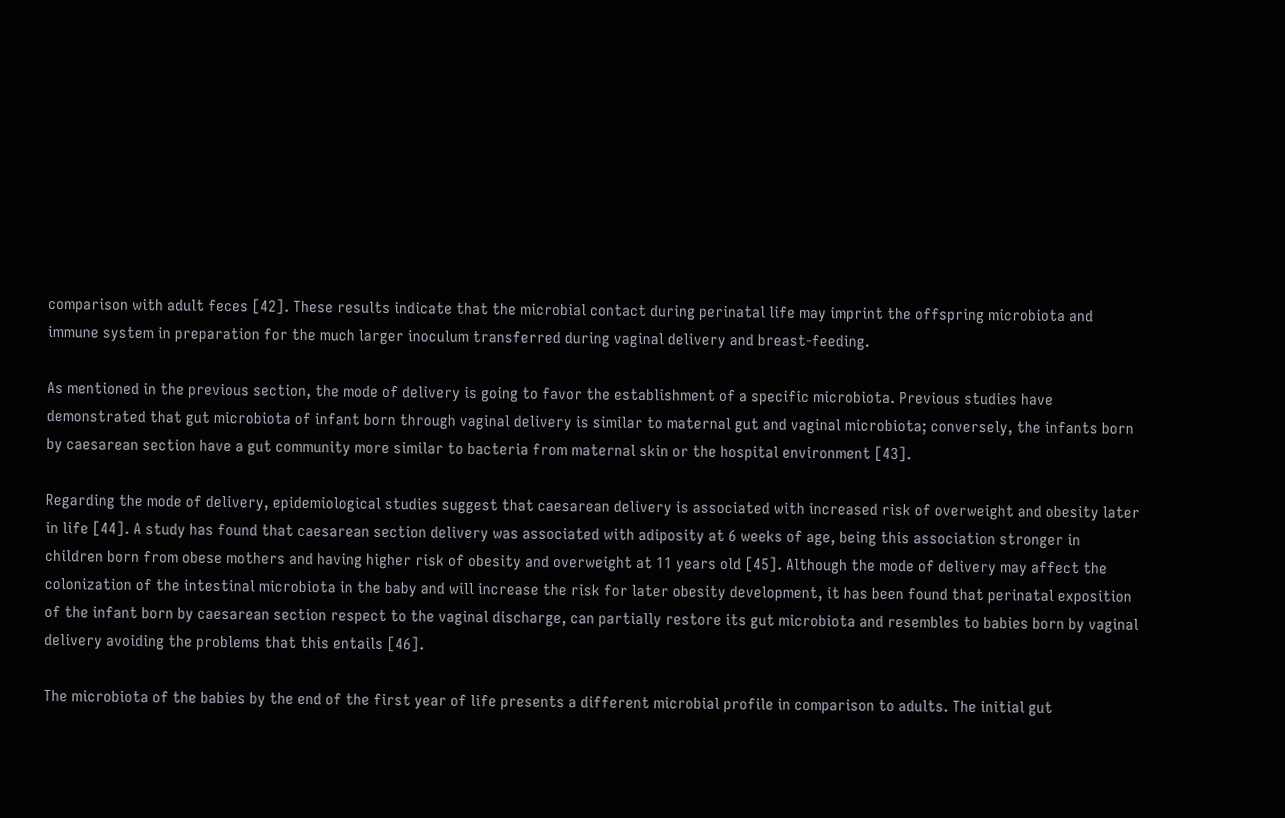comparison with adult feces [42]. These results indicate that the microbial contact during perinatal life may imprint the offspring microbiota and immune system in preparation for the much larger inoculum transferred during vaginal delivery and breast-feeding.

As mentioned in the previous section, the mode of delivery is going to favor the establishment of a specific microbiota. Previous studies have demonstrated that gut microbiota of infant born through vaginal delivery is similar to maternal gut and vaginal microbiota; conversely, the infants born by caesarean section have a gut community more similar to bacteria from maternal skin or the hospital environment [43].

Regarding the mode of delivery, epidemiological studies suggest that caesarean delivery is associated with increased risk of overweight and obesity later in life [44]. A study has found that caesarean section delivery was associated with adiposity at 6 weeks of age, being this association stronger in children born from obese mothers and having higher risk of obesity and overweight at 11 years old [45]. Although the mode of delivery may affect the colonization of the intestinal microbiota in the baby and will increase the risk for later obesity development, it has been found that perinatal exposition of the infant born by caesarean section respect to the vaginal discharge, can partially restore its gut microbiota and resembles to babies born by vaginal delivery avoiding the problems that this entails [46].

The microbiota of the babies by the end of the first year of life presents a different microbial profile in comparison to adults. The initial gut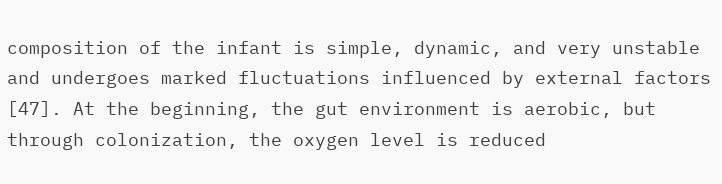composition of the infant is simple, dynamic, and very unstable and undergoes marked fluctuations influenced by external factors [47]. At the beginning, the gut environment is aerobic, but through colonization, the oxygen level is reduced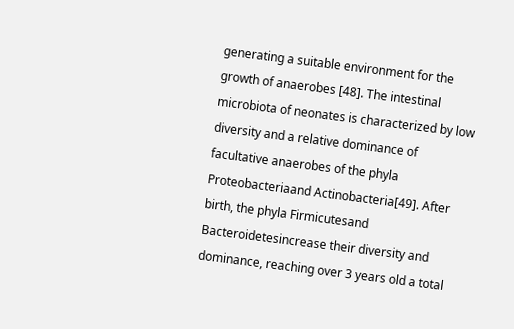generating a suitable environment for the growth of anaerobes [48]. The intestinal microbiota of neonates is characterized by low diversity and a relative dominance of facultative anaerobes of the phyla Proteobacteriaand Actinobacteria[49]. After birth, the phyla Firmicutesand Bacteroidetesincrease their diversity and dominance, reaching over 3 years old a total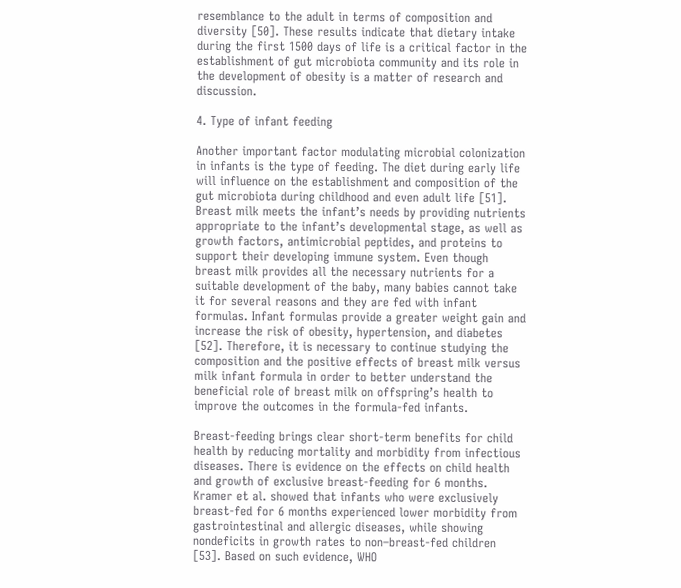resemblance to the adult in terms of composition and diversity [50]. These results indicate that dietary intake during the first 1500 days of life is a critical factor in the establishment of gut microbiota community and its role in the development of obesity is a matter of research and discussion.

4. Type of infant feeding

Another important factor modulating microbial colonization in infants is the type of feeding. The diet during early life will influence on the establishment and composition of the gut microbiota during childhood and even adult life [51]. Breast milk meets the infant’s needs by providing nutrients appropriate to the infant’s developmental stage, as well as growth factors, antimicrobial peptides, and proteins to support their developing immune system. Even though breast milk provides all the necessary nutrients for a suitable development of the baby, many babies cannot take it for several reasons and they are fed with infant formulas. Infant formulas provide a greater weight gain and increase the risk of obesity, hypertension, and diabetes [52]. Therefore, it is necessary to continue studying the composition and the positive effects of breast milk versus milk infant formula in order to better understand the beneficial role of breast milk on offspring’s health to improve the outcomes in the formula-fed infants.

Breast-feeding brings clear short-term benefits for child health by reducing mortality and morbidity from infectious diseases. There is evidence on the effects on child health and growth of exclusive breast-feeding for 6 months. Kramer et al. showed that infants who were exclusively breast-fed for 6 months experienced lower morbidity from gastrointestinal and allergic diseases, while showing nondeficits in growth rates to non–breast-fed children [53]. Based on such evidence, WHO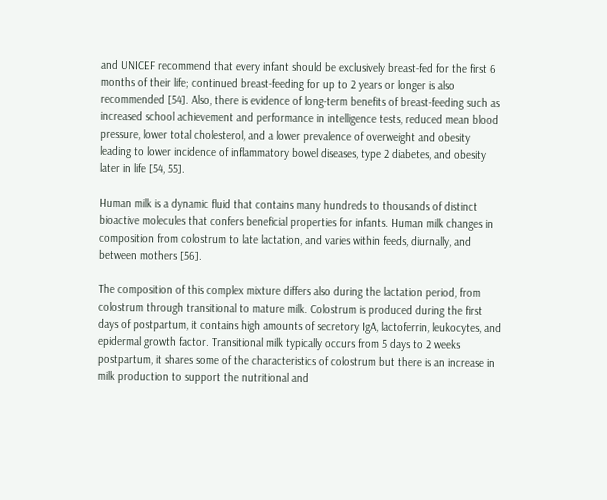and UNICEF recommend that every infant should be exclusively breast-fed for the first 6 months of their life; continued breast-feeding for up to 2 years or longer is also recommended [54]. Also, there is evidence of long-term benefits of breast-feeding such as increased school achievement and performance in intelligence tests, reduced mean blood pressure, lower total cholesterol, and a lower prevalence of overweight and obesity leading to lower incidence of inflammatory bowel diseases, type 2 diabetes, and obesity later in life [54, 55].

Human milk is a dynamic fluid that contains many hundreds to thousands of distinct bioactive molecules that confers beneficial properties for infants. Human milk changes in composition from colostrum to late lactation, and varies within feeds, diurnally, and between mothers [56].

The composition of this complex mixture differs also during the lactation period, from colostrum through transitional to mature milk. Colostrum is produced during the first days of postpartum, it contains high amounts of secretory IgA, lactoferrin, leukocytes, and epidermal growth factor. Transitional milk typically occurs from 5 days to 2 weeks postpartum, it shares some of the characteristics of colostrum but there is an increase in milk production to support the nutritional and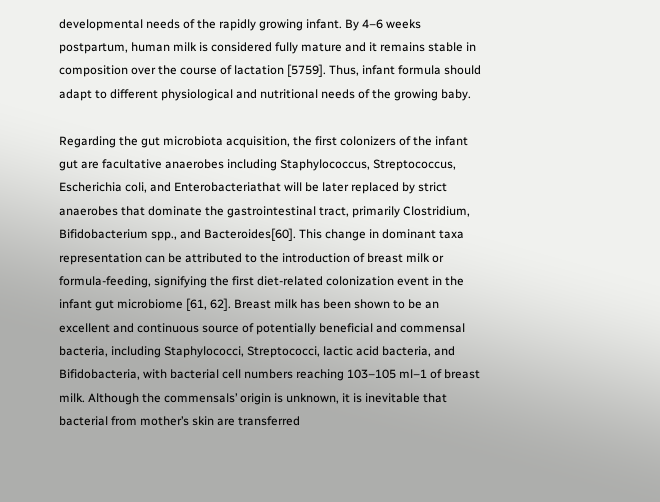developmental needs of the rapidly growing infant. By 4–6 weeks postpartum, human milk is considered fully mature and it remains stable in composition over the course of lactation [5759]. Thus, infant formula should adapt to different physiological and nutritional needs of the growing baby.

Regarding the gut microbiota acquisition, the first colonizers of the infant gut are facultative anaerobes including Staphylococcus, Streptococcus, Escherichia coli, and Enterobacteriathat will be later replaced by strict anaerobes that dominate the gastrointestinal tract, primarily Clostridium, Bifidobacterium spp., and Bacteroides[60]. This change in dominant taxa representation can be attributed to the introduction of breast milk or formula-feeding, signifying the first diet-related colonization event in the infant gut microbiome [61, 62]. Breast milk has been shown to be an excellent and continuous source of potentially beneficial and commensal bacteria, including Staphylococci, Streptococci, lactic acid bacteria, and Bifidobacteria, with bacterial cell numbers reaching 103–105 ml–1 of breast milk. Although the commensals’ origin is unknown, it is inevitable that bacterial from mother’s skin are transferred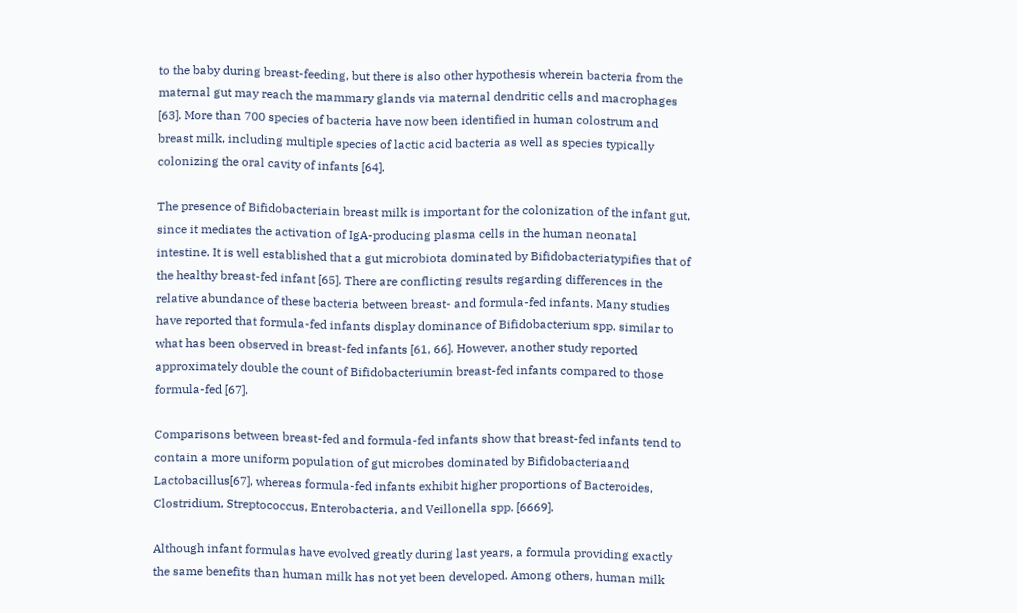to the baby during breast-feeding, but there is also other hypothesis wherein bacteria from the maternal gut may reach the mammary glands via maternal dendritic cells and macrophages [63]. More than 700 species of bacteria have now been identified in human colostrum and breast milk, including multiple species of lactic acid bacteria as well as species typically colonizing the oral cavity of infants [64].

The presence of Bifidobacteriain breast milk is important for the colonization of the infant gut, since it mediates the activation of IgA-producing plasma cells in the human neonatal intestine. It is well established that a gut microbiota dominated by Bifidobacteriatypifies that of the healthy breast-fed infant [65]. There are conflicting results regarding differences in the relative abundance of these bacteria between breast- and formula-fed infants. Many studies have reported that formula-fed infants display dominance of Bifidobacterium spp. similar to what has been observed in breast-fed infants [61, 66]. However, another study reported approximately double the count of Bifidobacteriumin breast-fed infants compared to those formula-fed [67].

Comparisons between breast-fed and formula-fed infants show that breast-fed infants tend to contain a more uniform population of gut microbes dominated by Bifidobacteriaand Lactobacillus[67], whereas formula-fed infants exhibit higher proportions of Bacteroides, Clostridium, Streptococcus, Enterobacteria, and Veillonella spp. [6669].

Although infant formulas have evolved greatly during last years, a formula providing exactly the same benefits than human milk has not yet been developed. Among others, human milk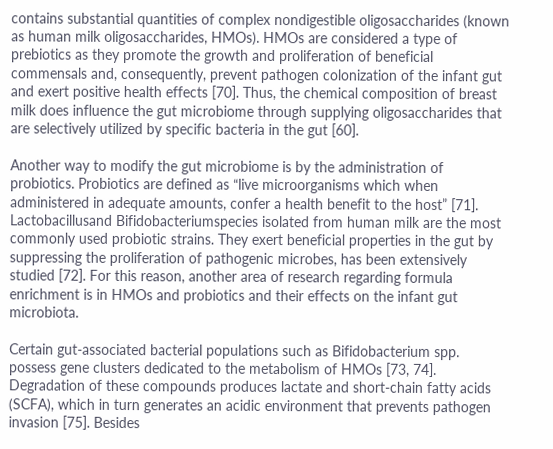contains substantial quantities of complex nondigestible oligosaccharides (known as human milk oligosaccharides, HMOs). HMOs are considered a type of prebiotics as they promote the growth and proliferation of beneficial commensals and, consequently, prevent pathogen colonization of the infant gut and exert positive health effects [70]. Thus, the chemical composition of breast milk does influence the gut microbiome through supplying oligosaccharides that are selectively utilized by specific bacteria in the gut [60].

Another way to modify the gut microbiome is by the administration of probiotics. Probiotics are defined as “live microorganisms which when administered in adequate amounts, confer a health benefit to the host” [71]. Lactobacillusand Bifidobacteriumspecies isolated from human milk are the most commonly used probiotic strains. They exert beneficial properties in the gut by suppressing the proliferation of pathogenic microbes, has been extensively studied [72]. For this reason, another area of research regarding formula enrichment is in HMOs and probiotics and their effects on the infant gut microbiota.

Certain gut-associated bacterial populations such as Bifidobacterium spp. possess gene clusters dedicated to the metabolism of HMOs [73, 74]. Degradation of these compounds produces lactate and short-chain fatty acids (SCFA), which in turn generates an acidic environment that prevents pathogen invasion [75]. Besides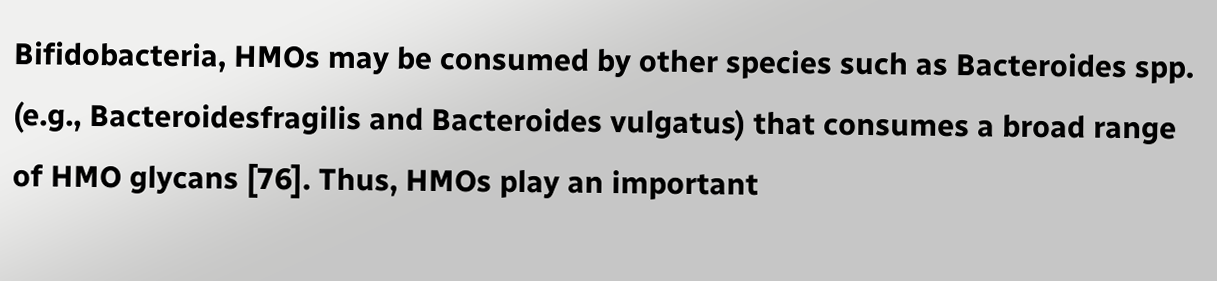Bifidobacteria, HMOs may be consumed by other species such as Bacteroides spp. (e.g., Bacteroidesfragilis and Bacteroides vulgatus) that consumes a broad range of HMO glycans [76]. Thus, HMOs play an important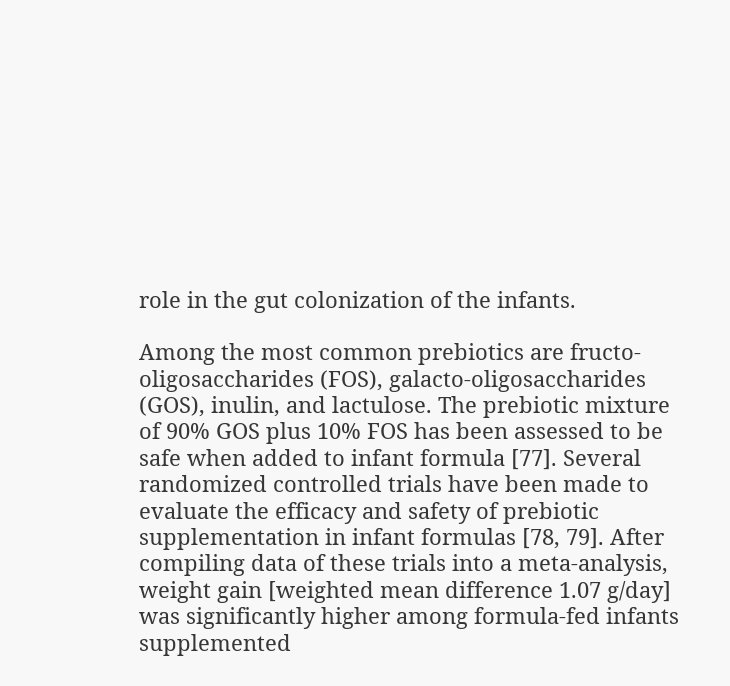role in the gut colonization of the infants.

Among the most common prebiotics are fructo-oligosaccharides (FOS), galacto-oligosaccharides (GOS), inulin, and lactulose. The prebiotic mixture of 90% GOS plus 10% FOS has been assessed to be safe when added to infant formula [77]. Several randomized controlled trials have been made to evaluate the efficacy and safety of prebiotic supplementation in infant formulas [78, 79]. After compiling data of these trials into a meta-analysis, weight gain [weighted mean difference 1.07 g/day] was significantly higher among formula-fed infants supplemented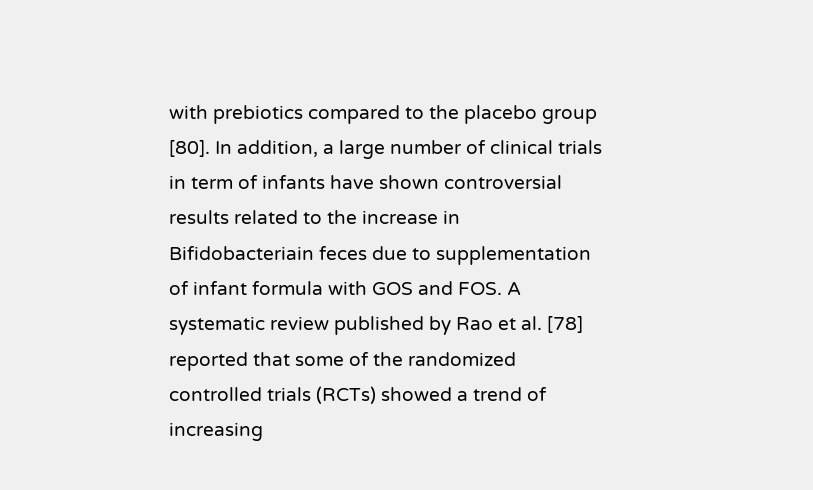with prebiotics compared to the placebo group [80]. In addition, a large number of clinical trials in term of infants have shown controversial results related to the increase in Bifidobacteriain feces due to supplementation of infant formula with GOS and FOS. A systematic review published by Rao et al. [78] reported that some of the randomized controlled trials (RCTs) showed a trend of increasing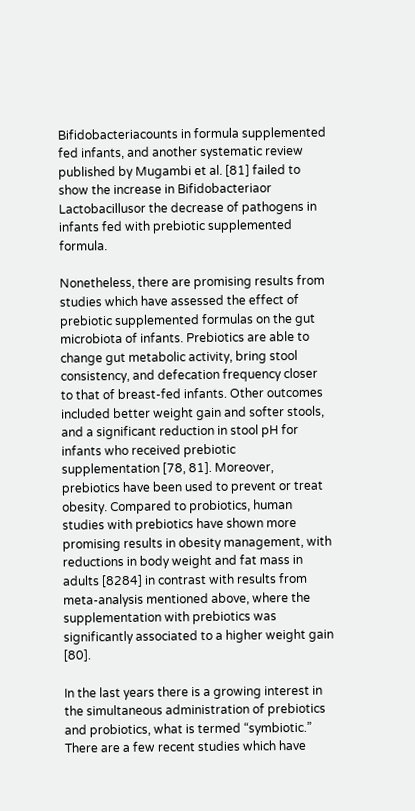Bifidobacteriacounts in formula supplemented fed infants, and another systematic review published by Mugambi et al. [81] failed to show the increase in Bifidobacteriaor Lactobacillusor the decrease of pathogens in infants fed with prebiotic supplemented formula.

Nonetheless, there are promising results from studies which have assessed the effect of prebiotic supplemented formulas on the gut microbiota of infants. Prebiotics are able to change gut metabolic activity, bring stool consistency, and defecation frequency closer to that of breast-fed infants. Other outcomes included better weight gain and softer stools, and a significant reduction in stool pH for infants who received prebiotic supplementation [78, 81]. Moreover, prebiotics have been used to prevent or treat obesity. Compared to probiotics, human studies with prebiotics have shown more promising results in obesity management, with reductions in body weight and fat mass in adults [8284] in contrast with results from meta-analysis mentioned above, where the supplementation with prebiotics was significantly associated to a higher weight gain [80].

In the last years there is a growing interest in the simultaneous administration of prebiotics and probiotics, what is termed “symbiotic.” There are a few recent studies which have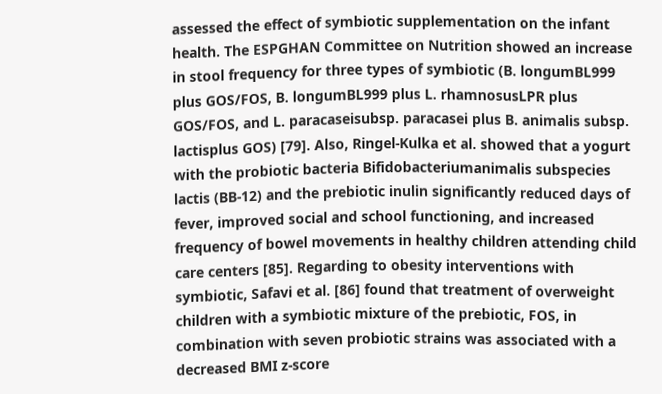assessed the effect of symbiotic supplementation on the infant health. The ESPGHAN Committee on Nutrition showed an increase in stool frequency for three types of symbiotic (B. longumBL999 plus GOS/FOS, B. longumBL999 plus L. rhamnosusLPR plus GOS/FOS, and L. paracaseisubsp. paracasei plus B. animalis subsp. lactisplus GOS) [79]. Also, Ringel-Kulka et al. showed that a yogurt with the probiotic bacteria Bifidobacteriumanimalis subspecies lactis (BB-12) and the prebiotic inulin significantly reduced days of fever, improved social and school functioning, and increased frequency of bowel movements in healthy children attending child care centers [85]. Regarding to obesity interventions with symbiotic, Safavi et al. [86] found that treatment of overweight children with a symbiotic mixture of the prebiotic, FOS, in combination with seven probiotic strains was associated with a decreased BMI z-score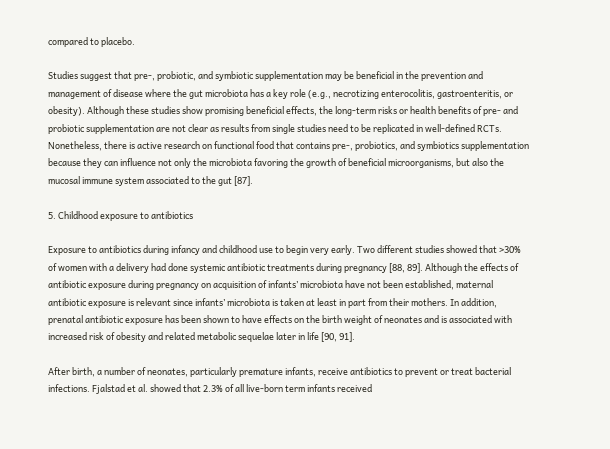compared to placebo.

Studies suggest that pre-, probiotic, and symbiotic supplementation may be beneficial in the prevention and management of disease where the gut microbiota has a key role (e.g., necrotizing enterocolitis, gastroenteritis, or obesity). Although these studies show promising beneficial effects, the long-term risks or health benefits of pre- and probiotic supplementation are not clear as results from single studies need to be replicated in well-defined RCTs. Nonetheless, there is active research on functional food that contains pre-, probiotics, and symbiotics supplementation because they can influence not only the microbiota favoring the growth of beneficial microorganisms, but also the mucosal immune system associated to the gut [87].

5. Childhood exposure to antibiotics

Exposure to antibiotics during infancy and childhood use to begin very early. Two different studies showed that >30% of women with a delivery had done systemic antibiotic treatments during pregnancy [88, 89]. Although the effects of antibiotic exposure during pregnancy on acquisition of infants’ microbiota have not been established, maternal antibiotic exposure is relevant since infants’ microbiota is taken at least in part from their mothers. In addition, prenatal antibiotic exposure has been shown to have effects on the birth weight of neonates and is associated with increased risk of obesity and related metabolic sequelae later in life [90, 91].

After birth, a number of neonates, particularly premature infants, receive antibiotics to prevent or treat bacterial infections. Fjalstad et al. showed that 2.3% of all live-born term infants received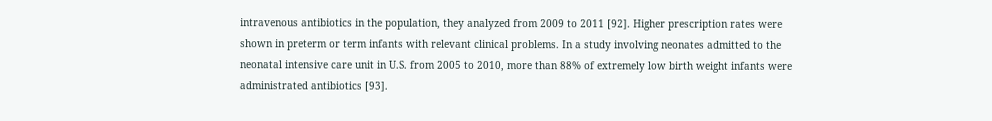intravenous antibiotics in the population, they analyzed from 2009 to 2011 [92]. Higher prescription rates were shown in preterm or term infants with relevant clinical problems. In a study involving neonates admitted to the neonatal intensive care unit in U.S. from 2005 to 2010, more than 88% of extremely low birth weight infants were administrated antibiotics [93].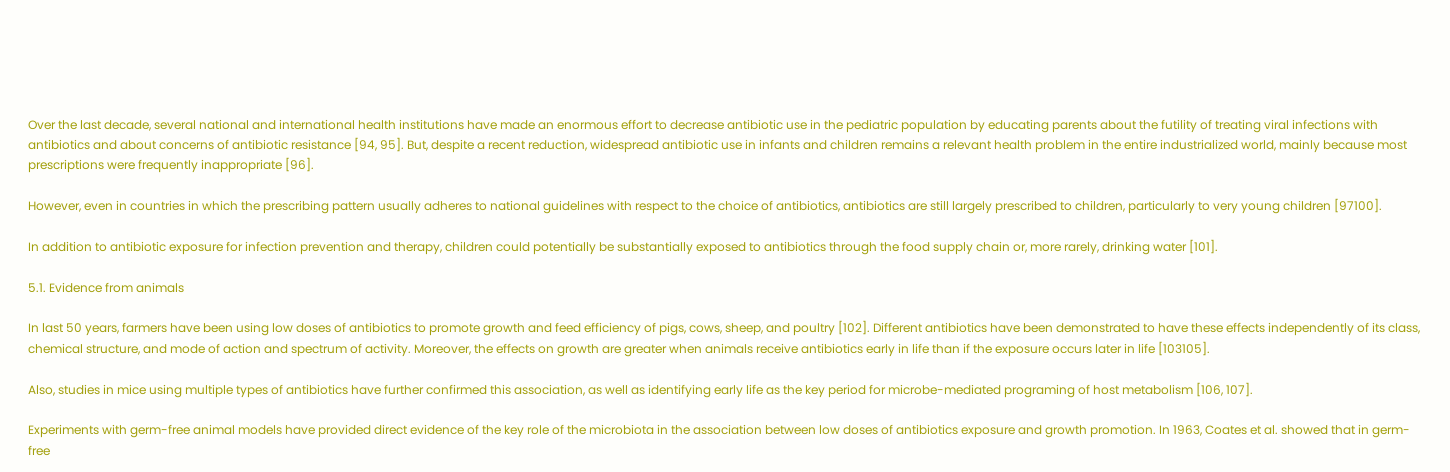Over the last decade, several national and international health institutions have made an enormous effort to decrease antibiotic use in the pediatric population by educating parents about the futility of treating viral infections with antibiotics and about concerns of antibiotic resistance [94, 95]. But, despite a recent reduction, widespread antibiotic use in infants and children remains a relevant health problem in the entire industrialized world, mainly because most prescriptions were frequently inappropriate [96].

However, even in countries in which the prescribing pattern usually adheres to national guidelines with respect to the choice of antibiotics, antibiotics are still largely prescribed to children, particularly to very young children [97100].

In addition to antibiotic exposure for infection prevention and therapy, children could potentially be substantially exposed to antibiotics through the food supply chain or, more rarely, drinking water [101].

5.1. Evidence from animals

In last 50 years, farmers have been using low doses of antibiotics to promote growth and feed efficiency of pigs, cows, sheep, and poultry [102]. Different antibiotics have been demonstrated to have these effects independently of its class, chemical structure, and mode of action and spectrum of activity. Moreover, the effects on growth are greater when animals receive antibiotics early in life than if the exposure occurs later in life [103105].

Also, studies in mice using multiple types of antibiotics have further confirmed this association, as well as identifying early life as the key period for microbe-mediated programing of host metabolism [106, 107].

Experiments with germ-free animal models have provided direct evidence of the key role of the microbiota in the association between low doses of antibiotics exposure and growth promotion. In 1963, Coates et al. showed that in germ-free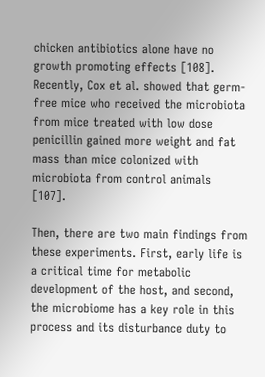chicken antibiotics alone have no growth promoting effects [108]. Recently, Cox et al. showed that germ-free mice who received the microbiota from mice treated with low dose penicillin gained more weight and fat mass than mice colonized with microbiota from control animals [107].

Then, there are two main findings from these experiments. First, early life is a critical time for metabolic development of the host, and second, the microbiome has a key role in this process and its disturbance duty to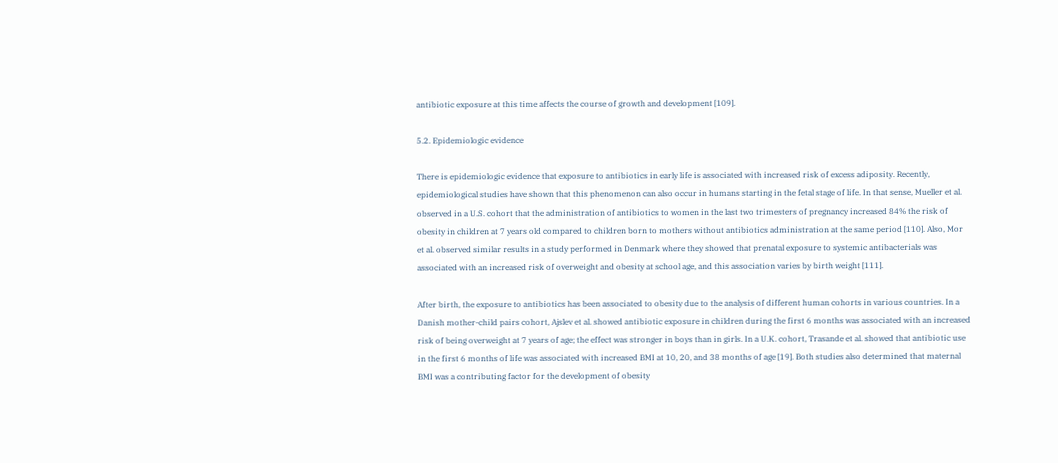antibiotic exposure at this time affects the course of growth and development [109].

5.2. Epidemiologic evidence

There is epidemiologic evidence that exposure to antibiotics in early life is associated with increased risk of excess adiposity. Recently, epidemiological studies have shown that this phenomenon can also occur in humans starting in the fetal stage of life. In that sense, Mueller et al. observed in a U.S. cohort that the administration of antibiotics to women in the last two trimesters of pregnancy increased 84% the risk of obesity in children at 7 years old compared to children born to mothers without antibiotics administration at the same period [110]. Also, Mor et al. observed similar results in a study performed in Denmark where they showed that prenatal exposure to systemic antibacterials was associated with an increased risk of overweight and obesity at school age, and this association varies by birth weight [111].

After birth, the exposure to antibiotics has been associated to obesity due to the analysis of different human cohorts in various countries. In a Danish mother-child pairs cohort, Ajslev et al. showed antibiotic exposure in children during the first 6 months was associated with an increased risk of being overweight at 7 years of age; the effect was stronger in boys than in girls. In a U.K. cohort, Trasande et al. showed that antibiotic use in the first 6 months of life was associated with increased BMI at 10, 20, and 38 months of age [19]. Both studies also determined that maternal BMI was a contributing factor for the development of obesity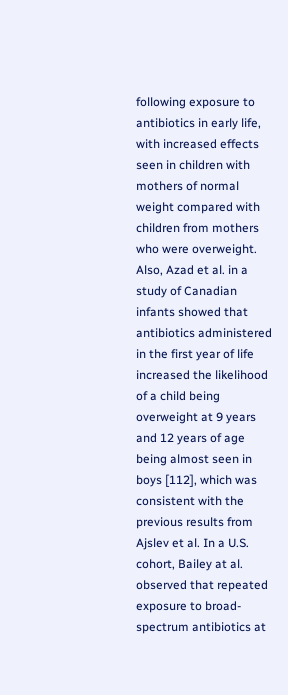following exposure to antibiotics in early life, with increased effects seen in children with mothers of normal weight compared with children from mothers who were overweight. Also, Azad et al. in a study of Canadian infants showed that antibiotics administered in the first year of life increased the likelihood of a child being overweight at 9 years and 12 years of age being almost seen in boys [112], which was consistent with the previous results from Ajslev et al. In a U.S. cohort, Bailey at al. observed that repeated exposure to broad-spectrum antibiotics at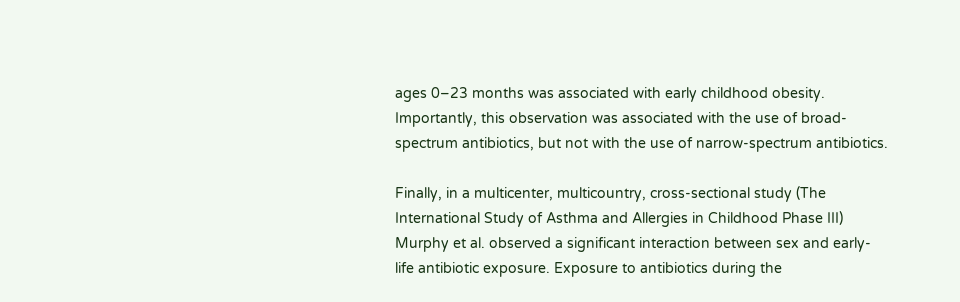ages 0–23 months was associated with early childhood obesity. Importantly, this observation was associated with the use of broad-spectrum antibiotics, but not with the use of narrow-spectrum antibiotics.

Finally, in a multicenter, multicountry, cross-sectional study (The International Study of Asthma and Allergies in Childhood Phase III) Murphy et al. observed a significant interaction between sex and early-life antibiotic exposure. Exposure to antibiotics during the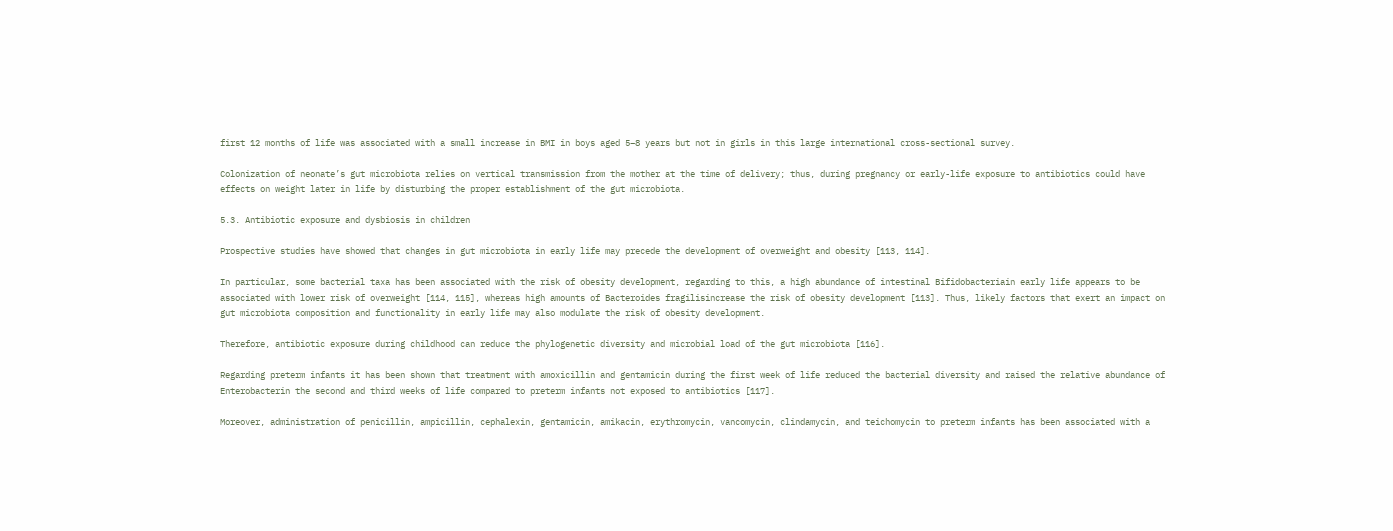first 12 months of life was associated with a small increase in BMI in boys aged 5–8 years but not in girls in this large international cross-sectional survey.

Colonization of neonate’s gut microbiota relies on vertical transmission from the mother at the time of delivery; thus, during pregnancy or early-life exposure to antibiotics could have effects on weight later in life by disturbing the proper establishment of the gut microbiota.

5.3. Antibiotic exposure and dysbiosis in children

Prospective studies have showed that changes in gut microbiota in early life may precede the development of overweight and obesity [113, 114].

In particular, some bacterial taxa has been associated with the risk of obesity development, regarding to this, a high abundance of intestinal Bifidobacteriain early life appears to be associated with lower risk of overweight [114, 115], whereas high amounts of Bacteroides fragilisincrease the risk of obesity development [113]. Thus, likely factors that exert an impact on gut microbiota composition and functionality in early life may also modulate the risk of obesity development.

Therefore, antibiotic exposure during childhood can reduce the phylogenetic diversity and microbial load of the gut microbiota [116].

Regarding preterm infants it has been shown that treatment with amoxicillin and gentamicin during the first week of life reduced the bacterial diversity and raised the relative abundance of Enterobacterin the second and third weeks of life compared to preterm infants not exposed to antibiotics [117].

Moreover, administration of penicillin, ampicillin, cephalexin, gentamicin, amikacin, erythromycin, vancomycin, clindamycin, and teichomycin to preterm infants has been associated with a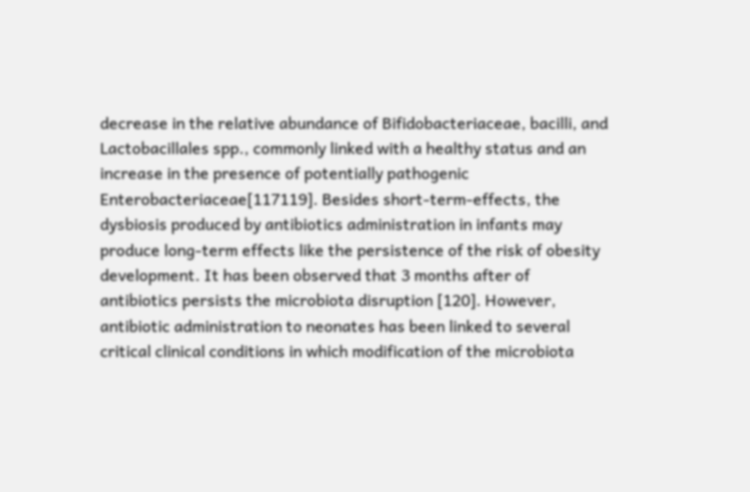decrease in the relative abundance of Bifidobacteriaceae, bacilli, and Lactobacillales spp., commonly linked with a healthy status and an increase in the presence of potentially pathogenic Enterobacteriaceae[117119]. Besides short-term-effects, the dysbiosis produced by antibiotics administration in infants may produce long-term effects like the persistence of the risk of obesity development. It has been observed that 3 months after of antibiotics persists the microbiota disruption [120]. However, antibiotic administration to neonates has been linked to several critical clinical conditions in which modification of the microbiota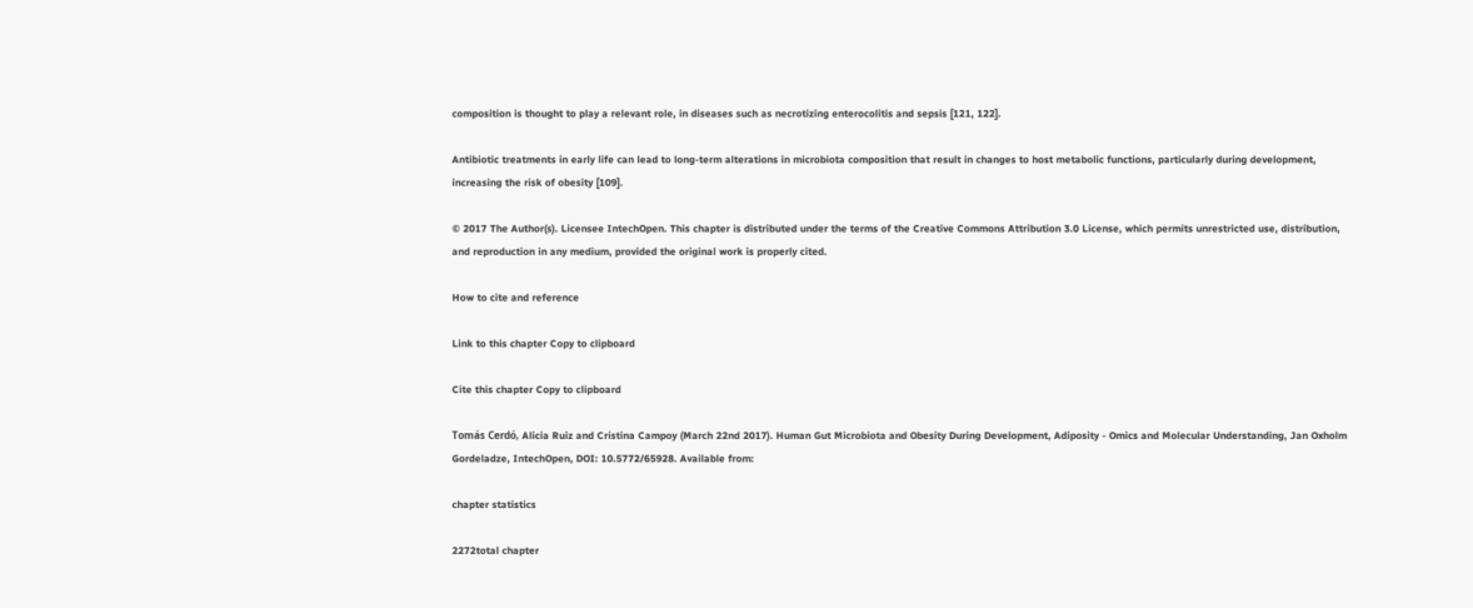composition is thought to play a relevant role, in diseases such as necrotizing enterocolitis and sepsis [121, 122].

Antibiotic treatments in early life can lead to long-term alterations in microbiota composition that result in changes to host metabolic functions, particularly during development, increasing the risk of obesity [109].

© 2017 The Author(s). Licensee IntechOpen. This chapter is distributed under the terms of the Creative Commons Attribution 3.0 License, which permits unrestricted use, distribution, and reproduction in any medium, provided the original work is properly cited.

How to cite and reference

Link to this chapter Copy to clipboard

Cite this chapter Copy to clipboard

Tomás Cerdó, Alicia Ruiz and Cristina Campoy (March 22nd 2017). Human Gut Microbiota and Obesity During Development, Adiposity - Omics and Molecular Understanding, Jan Oxholm Gordeladze, IntechOpen, DOI: 10.5772/65928. Available from:

chapter statistics

2272total chapter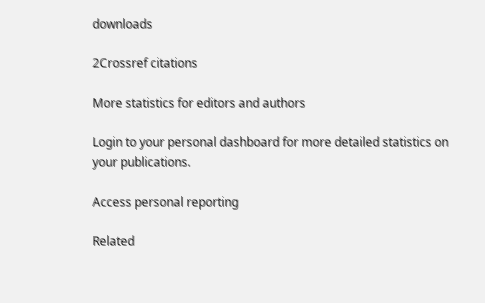downloads

2Crossref citations

More statistics for editors and authors

Login to your personal dashboard for more detailed statistics on your publications.

Access personal reporting

Related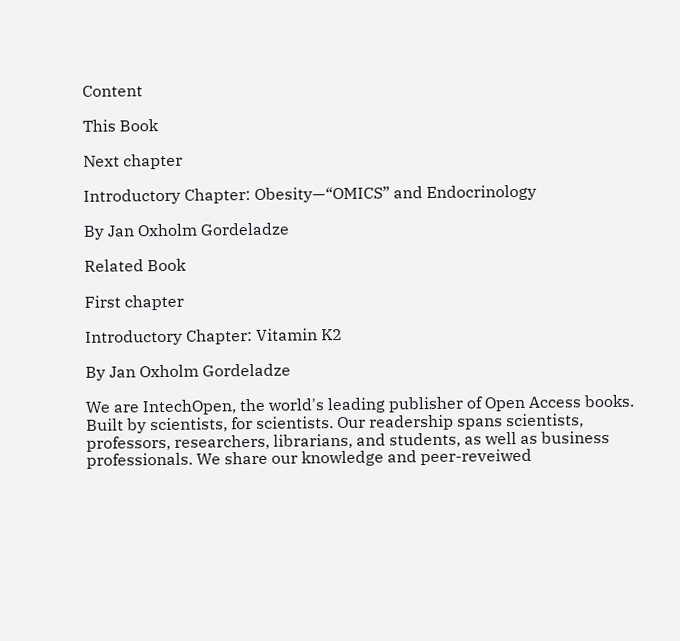Content

This Book

Next chapter

Introductory Chapter: Obesity—“OMICS” and Endocrinology

By Jan Oxholm Gordeladze

Related Book

First chapter

Introductory Chapter: Vitamin K2

By Jan Oxholm Gordeladze

We are IntechOpen, the world's leading publisher of Open Access books. Built by scientists, for scientists. Our readership spans scientists, professors, researchers, librarians, and students, as well as business professionals. We share our knowledge and peer-reveiwed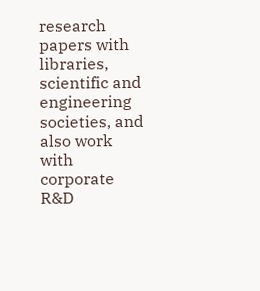research papers with libraries, scientific and engineering societies, and also work with corporate R&D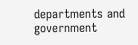departments and government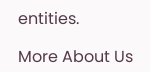entities.

More About Us